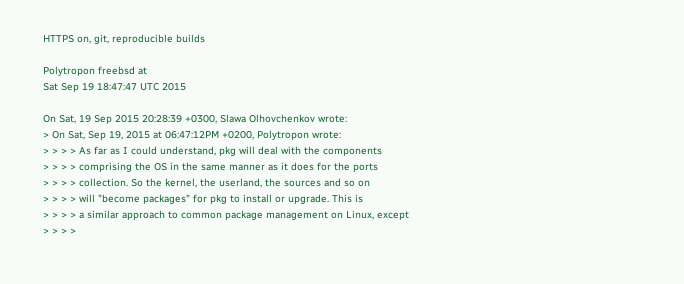HTTPS on, git, reproducible builds

Polytropon freebsd at
Sat Sep 19 18:47:47 UTC 2015

On Sat, 19 Sep 2015 20:28:39 +0300, Slawa Olhovchenkov wrote:
> On Sat, Sep 19, 2015 at 06:47:12PM +0200, Polytropon wrote:
> > > > As far as I could understand, pkg will deal with the components
> > > > comprising the OS in the same manner as it does for the ports
> > > > collection. So the kernel, the userland, the sources and so on
> > > > will "become packages" for pkg to install or upgrade. This is
> > > > a similar approach to common package management on Linux, except
> > > >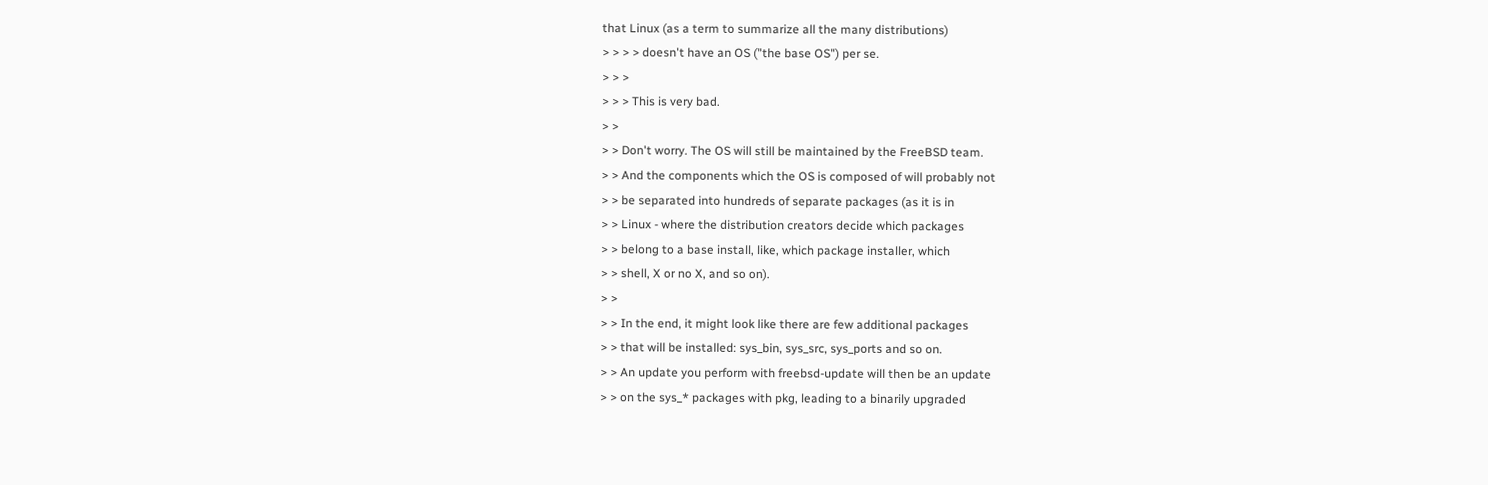that Linux (as a term to summarize all the many distributions)
> > > > doesn't have an OS ("the base OS") per se.
> > >
> > > This is very bad.
> >
> > Don't worry. The OS will still be maintained by the FreeBSD team.
> > And the components which the OS is composed of will probably not
> > be separated into hundreds of separate packages (as it is in
> > Linux - where the distribution creators decide which packages
> > belong to a base install, like, which package installer, which
> > shell, X or no X, and so on).
> >
> > In the end, it might look like there are few additional packages
> > that will be installed: sys_bin, sys_src, sys_ports and so on.
> > An update you perform with freebsd-update will then be an update
> > on the sys_* packages with pkg, leading to a binarily upgraded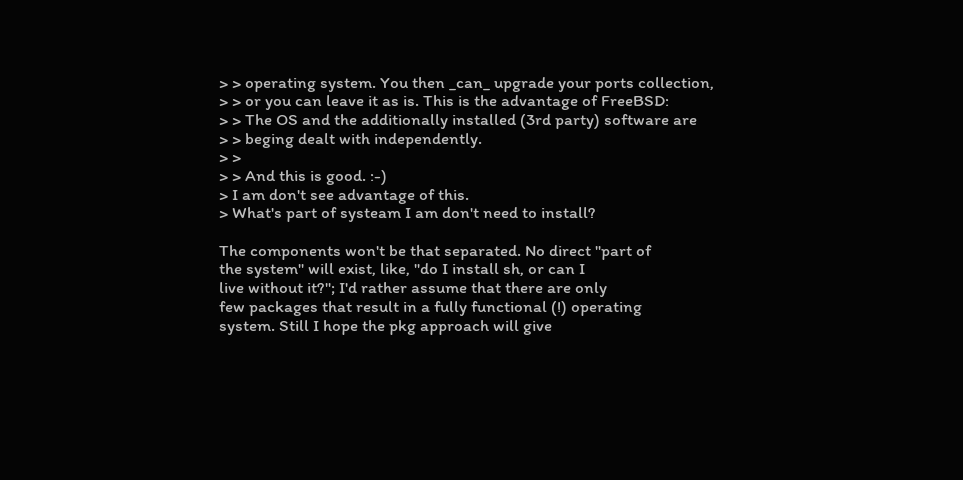> > operating system. You then _can_ upgrade your ports collection,
> > or you can leave it as is. This is the advantage of FreeBSD:
> > The OS and the additionally installed (3rd party) software are
> > beging dealt with independently.
> >
> > And this is good. :-)
> I am don't see advantage of this.
> What's part of systeam I am don't need to install?

The components won't be that separated. No direct "part of
the system" will exist, like, "do I install sh, or can I
live without it?"; I'd rather assume that there are only
few packages that result in a fully functional (!) operating
system. Still I hope the pkg approach will give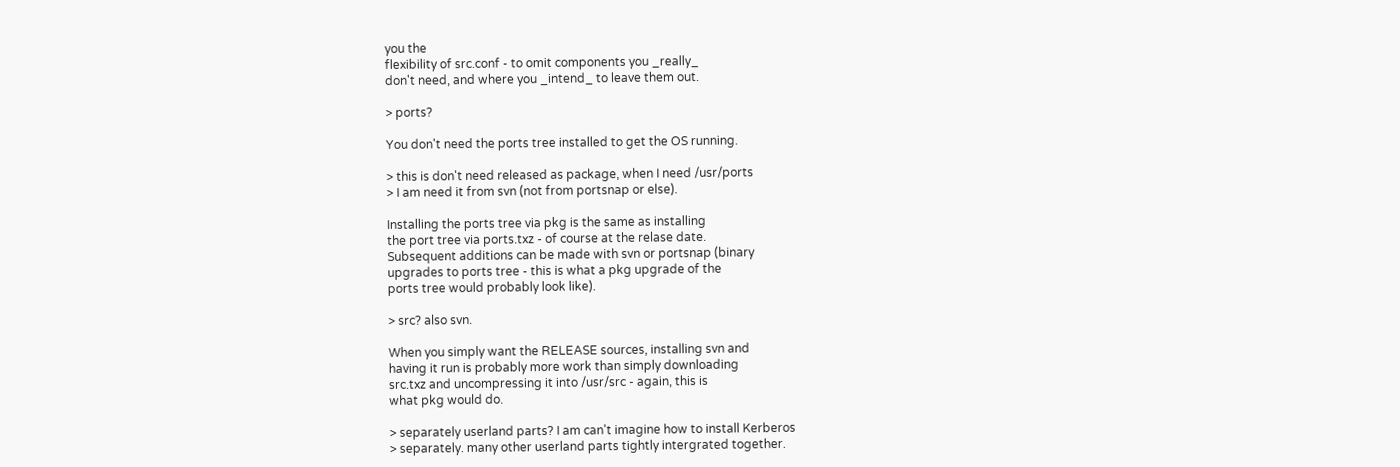you the
flexibility of src.conf - to omit components you _really_
don't need, and where you _intend_ to leave them out.

> ports?

You don't need the ports tree installed to get the OS running.

> this is don't need released as package, when I need /usr/ports
> I am need it from svn (not from portsnap or else).

Installing the ports tree via pkg is the same as installing
the port tree via ports.txz - of course at the relase date.
Subsequent additions can be made with svn or portsnap (binary
upgrades to ports tree - this is what a pkg upgrade of the
ports tree would probably look like).

> src? also svn.

When you simply want the RELEASE sources, installing svn and
having it run is probably more work than simply downloading
src.txz and uncompressing it into /usr/src - again, this is
what pkg would do.

> separately userland parts? I am can't imagine how to install Kerberos
> separately. many other userland parts tightly intergrated together.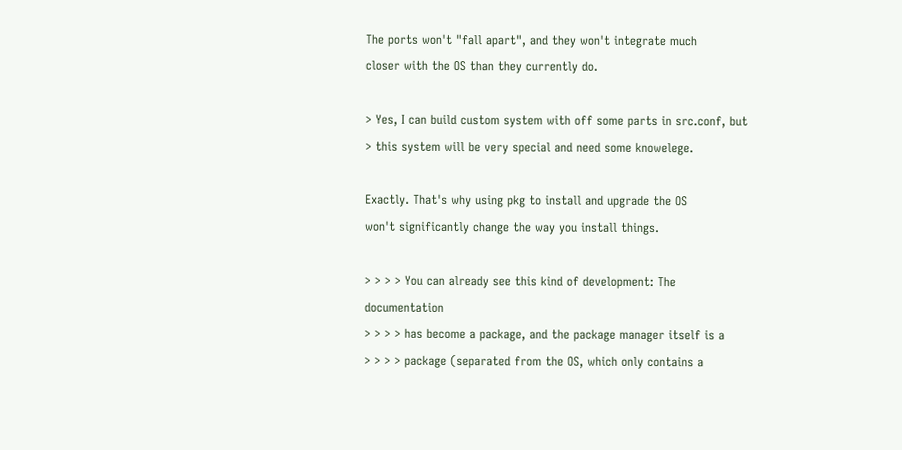The ports won't "fall apart", and they won't integrate much
closer with the OS than they currently do.

> Yes, I can build custom system with off some parts in src.conf, but
> this system will be very special and need some knowelege.

Exactly. That's why using pkg to install and upgrade the OS
won't significantly change the way you install things.

> > > > You can already see this kind of development: The documentation
> > > > has become a package, and the package manager itself is a
> > > > package (separated from the OS, which only contains a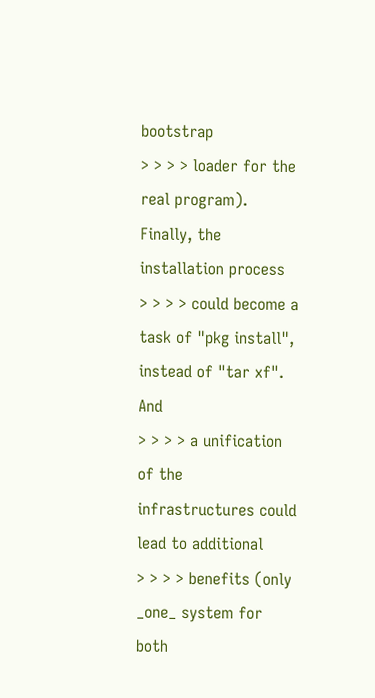bootstrap
> > > > loader for the real program). Finally, the installation process
> > > > could become a task of "pkg install", instead of "tar xf". And
> > > > a unification of the infrastructures could lead to additional
> > > > benefits (only _one_ system for both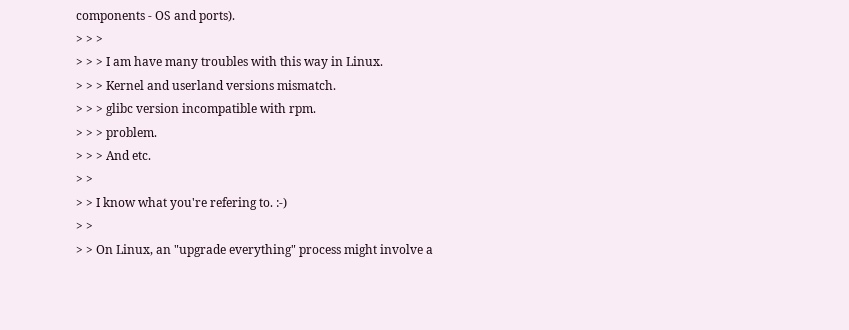components - OS and ports).
> > >
> > > I am have many troubles with this way in Linux.
> > > Kernel and userland versions mismatch.
> > > glibc version incompatible with rpm.
> > > problem.
> > > And etc.
> >
> > I know what you're refering to. :-)
> >
> > On Linux, an "upgrade everything" process might involve a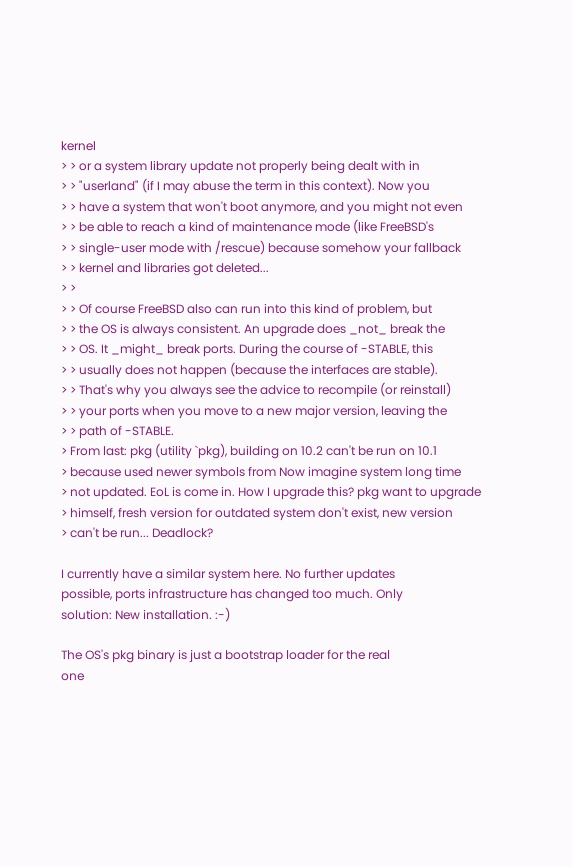kernel
> > or a system library update not properly being dealt with in
> > "userland" (if I may abuse the term in this context). Now you
> > have a system that won't boot anymore, and you might not even
> > be able to reach a kind of maintenance mode (like FreeBSD's
> > single-user mode with /rescue) because somehow your fallback
> > kernel and libraries got deleted...
> >
> > Of course FreeBSD also can run into this kind of problem, but
> > the OS is always consistent. An upgrade does _not_ break the
> > OS. It _might_ break ports. During the course of -STABLE, this
> > usually does not happen (because the interfaces are stable).
> > That's why you always see the advice to recompile (or reinstall)
> > your ports when you move to a new major version, leaving the
> > path of -STABLE.
> From last: pkg (utility `pkg), building on 10.2 can't be run on 10.1
> because used newer symbols from Now imagine system long time
> not updated. EoL is come in. How I upgrade this? pkg want to upgrade
> himself, fresh version for outdated system don't exist, new version
> can't be run... Deadlock?

I currently have a similar system here. No further updates
possible, ports infrastructure has changed too much. Only
solution: New installation. :-)

The OS's pkg binary is just a bootstrap loader for the real
one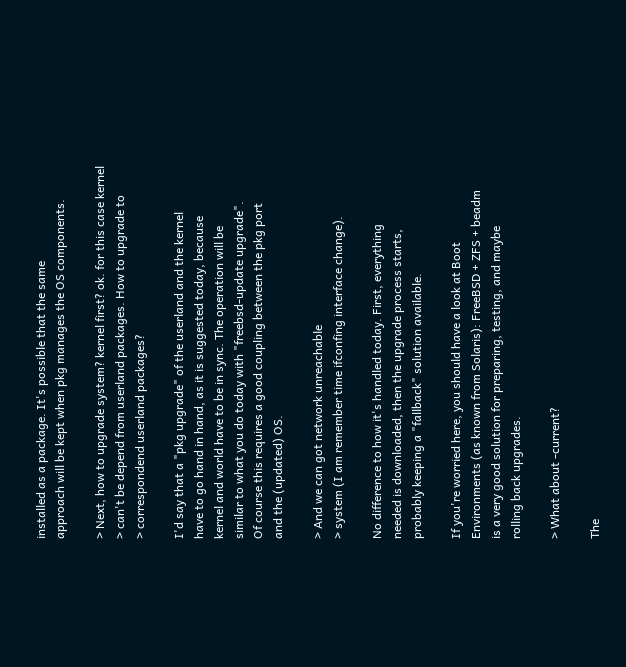installed as a package. It's possible that the same
approach will be kept when pkg manages the OS components.

> Next, how to upgrade system? kernel first? ok. for this case kernel
> can't be depend from userland packages. How to upgrade to
> correspondend userland packages?

I'd say that a "pkg upgrade" of the userland and the kernel
have to go hand in hand, as it is suggested today, because
kernel and world have to be in sync. The operation will be
similar to what you do today with "freebsd-update upgrade".
Of course this requires a good coupling between the pkg port
and the (updated) OS.

> And we can got network unreachable
> system (I am remember time ifconfing interface change).

No difference to how it's handled today. First, everything
needed is downloaded, then the upgrade process starts,
probably keeping a "fallback" solution available.

If you're worried here, you should have a look at Boot
Environments (as known from Solaris): FreeBSD + ZFS + beadm
is a very good solution for preparing, testing, and maybe
rolling back upgrades.

> What about -current?

The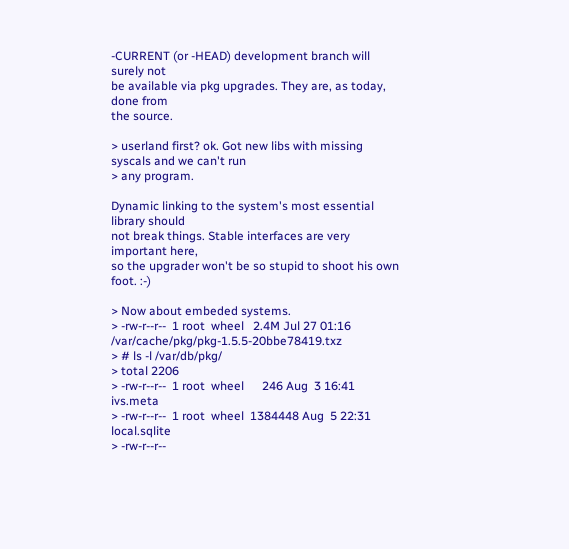-CURRENT (or -HEAD) development branch will surely not
be available via pkg upgrades. They are, as today, done from
the source.

> userland first? ok. Got new libs with missing syscals and we can't run
> any program.

Dynamic linking to the system's most essential library should
not break things. Stable interfaces are very important here,
so the upgrader won't be so stupid to shoot his own foot. :-)

> Now about embeded systems.
> -rw-r--r--  1 root  wheel   2.4M Jul 27 01:16  /var/cache/pkg/pkg-1.5.5-20bbe78419.txz
> # ls -l /var/db/pkg/
> total 2206
> -rw-r--r--  1 root  wheel      246 Aug  3 16:41 ivs.meta
> -rw-r--r--  1 root  wheel  1384448 Aug  5 22:31 local.sqlite
> -rw-r--r--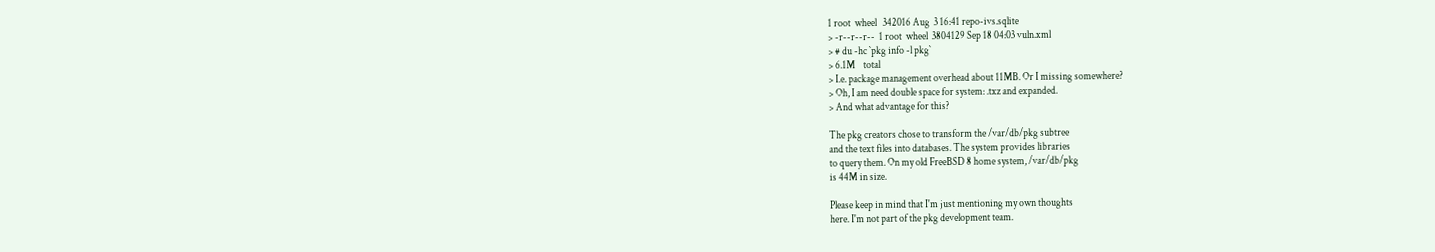1 root  wheel   342016 Aug  3 16:41 repo-ivs.sqlite
> -r--r--r--  1 root  wheel  3804129 Sep 18 04:03 vuln.xml
> # du -hc `pkg info -l pkg`
> 6.1M    total
> I.e. package management overhead about 11MB. Or I missing somewhere?
> Oh, I am need double space for system: .txz and expanded.
> And what advantage for this?

The pkg creators chose to transform the /var/db/pkg subtree
and the text files into databases. The system provides libraries
to query them. On my old FreeBSD 8 home system, /var/db/pkg
is 44M in size.

Please keep in mind that I'm just mentioning my own thoughts
here. I'm not part of the pkg development team.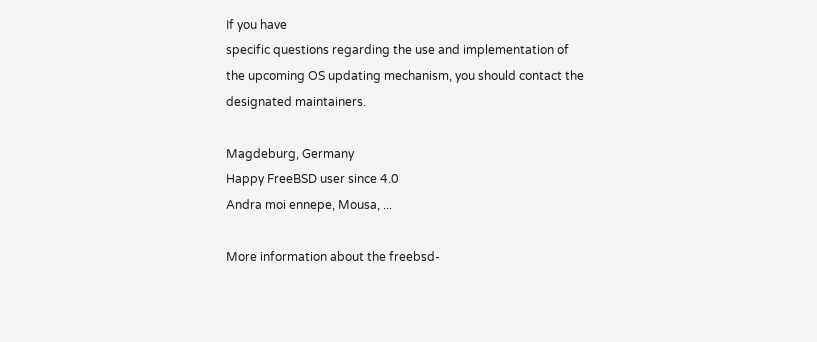If you have
specific questions regarding the use and implementation of
the upcoming OS updating mechanism, you should contact the
designated maintainers.

Magdeburg, Germany
Happy FreeBSD user since 4.0
Andra moi ennepe, Mousa, ...

More information about the freebsd-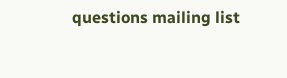questions mailing list